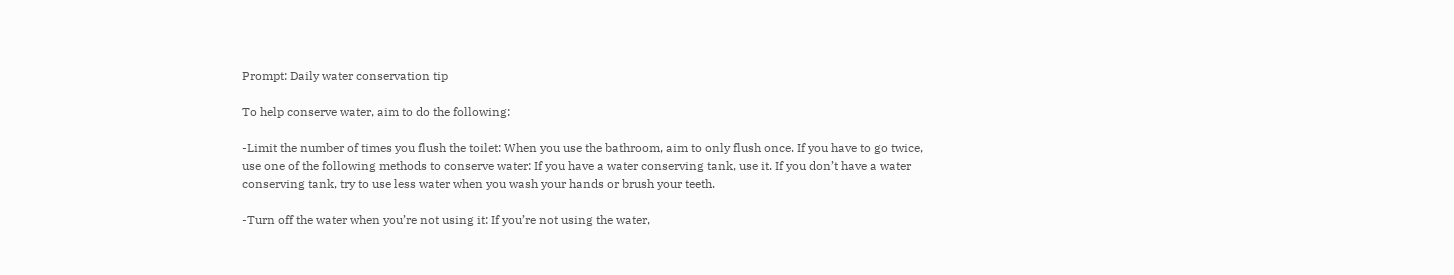Prompt: Daily water conservation tip

To help conserve water, aim to do the following:

-Limit the number of times you flush the toilet: When you use the bathroom, aim to only flush once. If you have to go twice, use one of the following methods to conserve water: If you have a water conserving tank, use it. If you don’t have a water conserving tank, try to use less water when you wash your hands or brush your teeth.

-Turn off the water when you’re not using it: If you’re not using the water,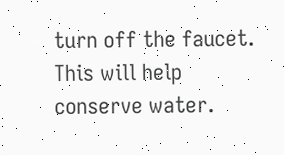turn off the faucet. This will help conserve water.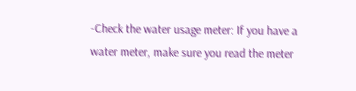-Check the water usage meter: If you have a water meter, make sure you read the meter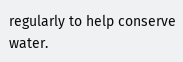regularly to help conserve water.